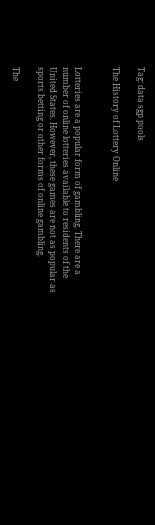Tag: data sgp pools

The History of Lottery Online


Lotteries are a popular form of gambling. There are a number of online lotteries available to residents of the United States. However, these games are not as popular as sports betting or other forms of online gambling.

The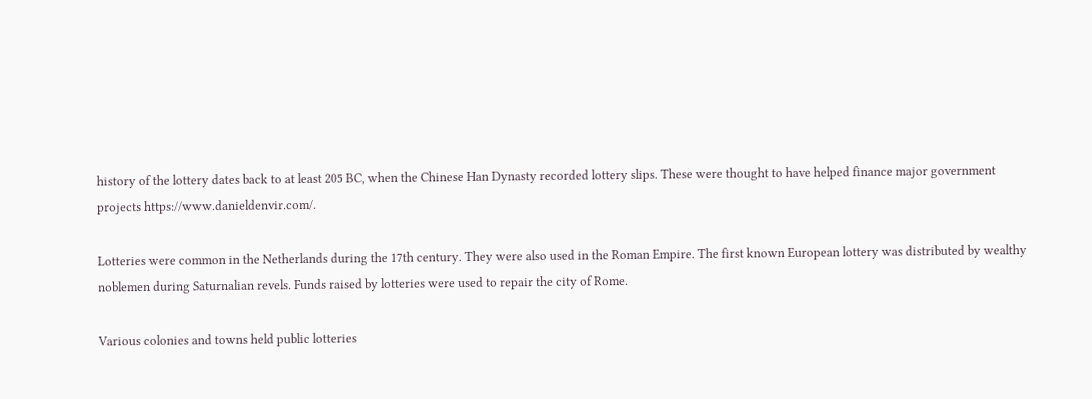history of the lottery dates back to at least 205 BC, when the Chinese Han Dynasty recorded lottery slips. These were thought to have helped finance major government projects https://www.danieldenvir.com/.

Lotteries were common in the Netherlands during the 17th century. They were also used in the Roman Empire. The first known European lottery was distributed by wealthy noblemen during Saturnalian revels. Funds raised by lotteries were used to repair the city of Rome.

Various colonies and towns held public lotteries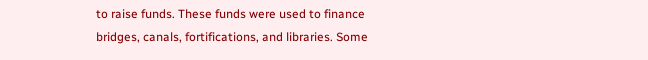to raise funds. These funds were used to finance bridges, canals, fortifications, and libraries. Some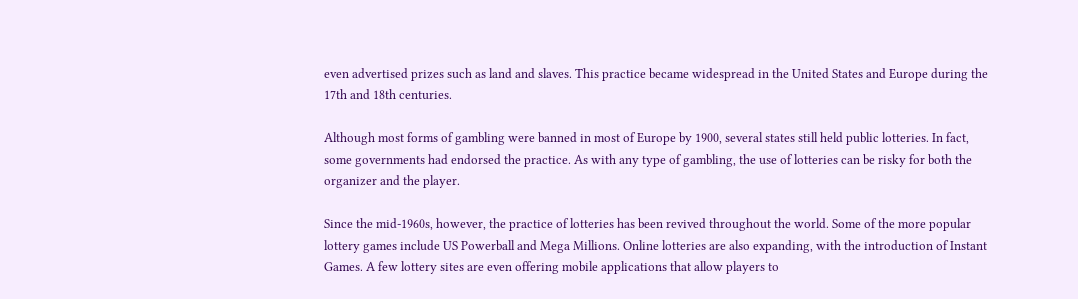even advertised prizes such as land and slaves. This practice became widespread in the United States and Europe during the 17th and 18th centuries.

Although most forms of gambling were banned in most of Europe by 1900, several states still held public lotteries. In fact, some governments had endorsed the practice. As with any type of gambling, the use of lotteries can be risky for both the organizer and the player.

Since the mid-1960s, however, the practice of lotteries has been revived throughout the world. Some of the more popular lottery games include US Powerball and Mega Millions. Online lotteries are also expanding, with the introduction of Instant Games. A few lottery sites are even offering mobile applications that allow players to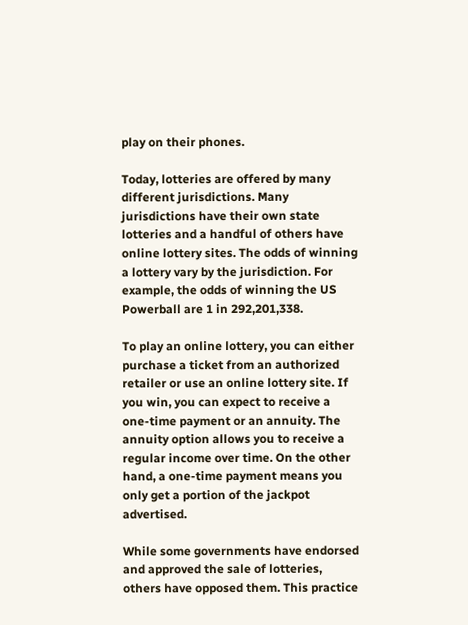play on their phones.

Today, lotteries are offered by many different jurisdictions. Many jurisdictions have their own state lotteries and a handful of others have online lottery sites. The odds of winning a lottery vary by the jurisdiction. For example, the odds of winning the US Powerball are 1 in 292,201,338.

To play an online lottery, you can either purchase a ticket from an authorized retailer or use an online lottery site. If you win, you can expect to receive a one-time payment or an annuity. The annuity option allows you to receive a regular income over time. On the other hand, a one-time payment means you only get a portion of the jackpot advertised.

While some governments have endorsed and approved the sale of lotteries, others have opposed them. This practice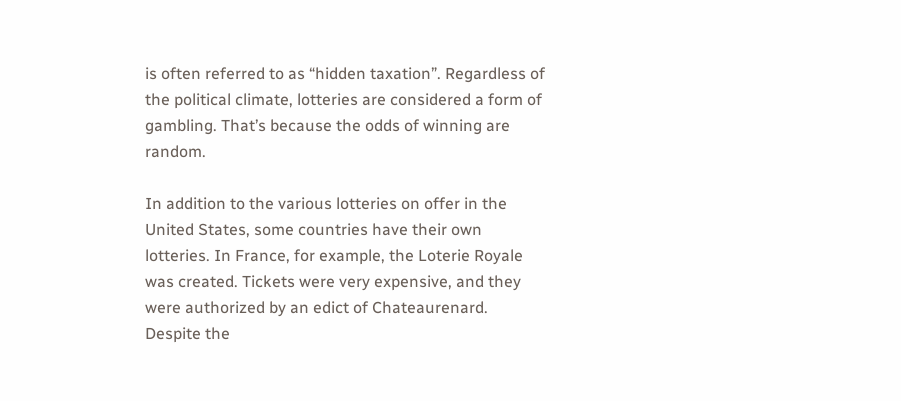is often referred to as “hidden taxation”. Regardless of the political climate, lotteries are considered a form of gambling. That’s because the odds of winning are random.

In addition to the various lotteries on offer in the United States, some countries have their own lotteries. In France, for example, the Loterie Royale was created. Tickets were very expensive, and they were authorized by an edict of Chateaurenard. Despite the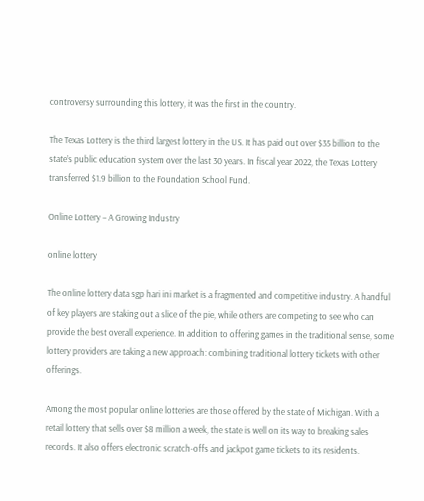controversy surrounding this lottery, it was the first in the country.

The Texas Lottery is the third largest lottery in the US. It has paid out over $35 billion to the state’s public education system over the last 30 years. In fiscal year 2022, the Texas Lottery transferred $1.9 billion to the Foundation School Fund.

Online Lottery – A Growing Industry

online lottery

The online lottery data sgp hari ini market is a fragmented and competitive industry. A handful of key players are staking out a slice of the pie, while others are competing to see who can provide the best overall experience. In addition to offering games in the traditional sense, some lottery providers are taking a new approach: combining traditional lottery tickets with other offerings.

Among the most popular online lotteries are those offered by the state of Michigan. With a retail lottery that sells over $8 million a week, the state is well on its way to breaking sales records. It also offers electronic scratch-offs and jackpot game tickets to its residents.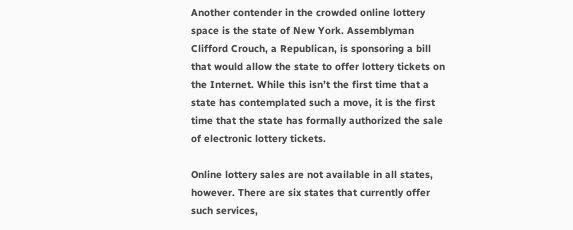Another contender in the crowded online lottery space is the state of New York. Assemblyman Clifford Crouch, a Republican, is sponsoring a bill that would allow the state to offer lottery tickets on the Internet. While this isn’t the first time that a state has contemplated such a move, it is the first time that the state has formally authorized the sale of electronic lottery tickets.

Online lottery sales are not available in all states, however. There are six states that currently offer such services,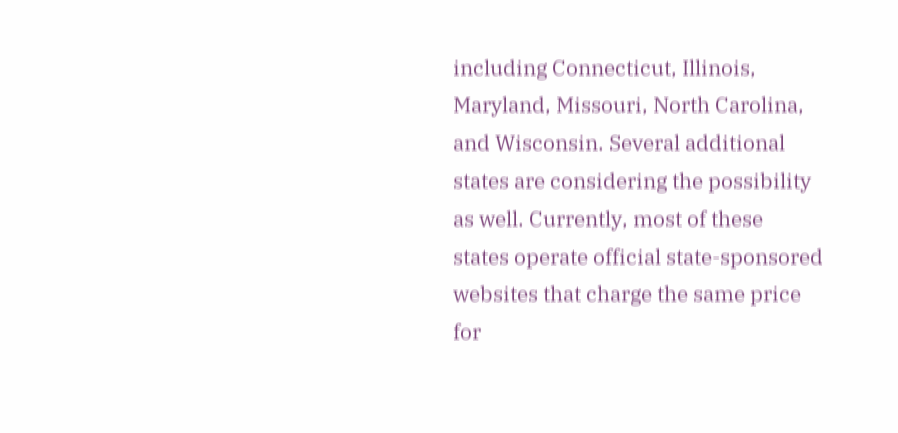including Connecticut, Illinois, Maryland, Missouri, North Carolina, and Wisconsin. Several additional states are considering the possibility as well. Currently, most of these states operate official state-sponsored websites that charge the same price for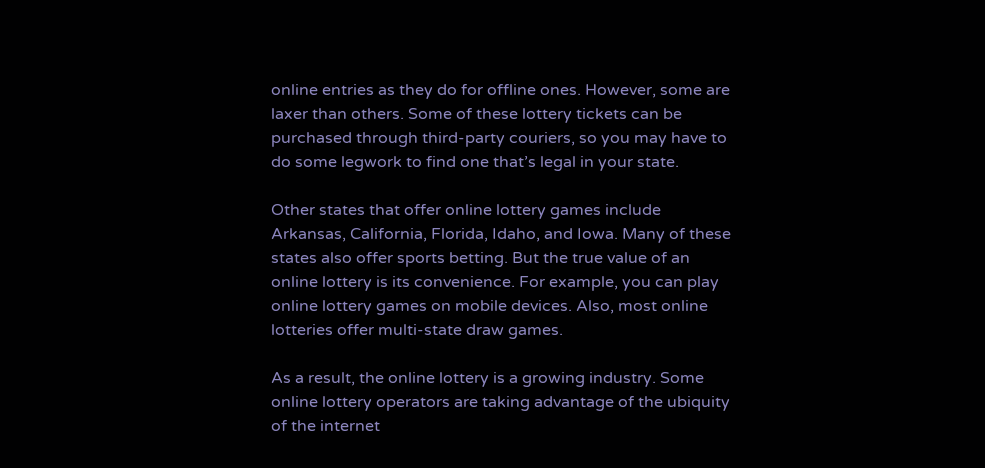online entries as they do for offline ones. However, some are laxer than others. Some of these lottery tickets can be purchased through third-party couriers, so you may have to do some legwork to find one that’s legal in your state.

Other states that offer online lottery games include Arkansas, California, Florida, Idaho, and Iowa. Many of these states also offer sports betting. But the true value of an online lottery is its convenience. For example, you can play online lottery games on mobile devices. Also, most online lotteries offer multi-state draw games.

As a result, the online lottery is a growing industry. Some online lottery operators are taking advantage of the ubiquity of the internet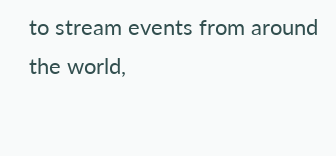to stream events from around the world,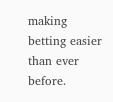making betting easier than ever before.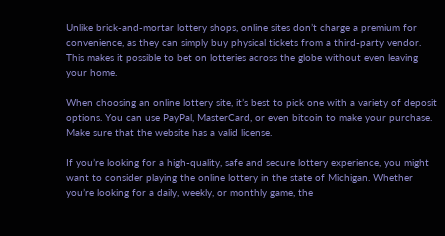Unlike brick-and-mortar lottery shops, online sites don’t charge a premium for convenience, as they can simply buy physical tickets from a third-party vendor. This makes it possible to bet on lotteries across the globe without even leaving your home.

When choosing an online lottery site, it’s best to pick one with a variety of deposit options. You can use PayPal, MasterCard, or even bitcoin to make your purchase. Make sure that the website has a valid license.

If you’re looking for a high-quality, safe and secure lottery experience, you might want to consider playing the online lottery in the state of Michigan. Whether you’re looking for a daily, weekly, or monthly game, the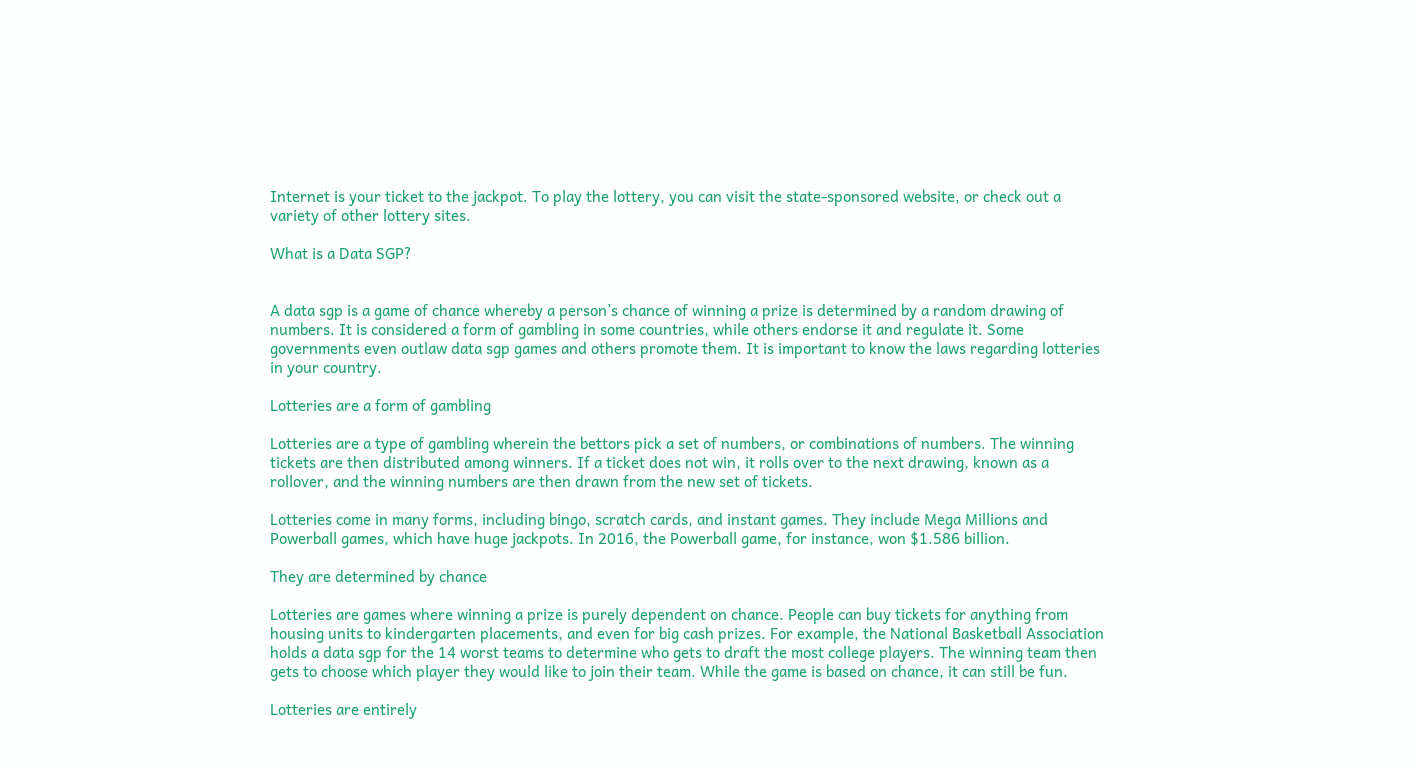Internet is your ticket to the jackpot. To play the lottery, you can visit the state-sponsored website, or check out a variety of other lottery sites.

What is a Data SGP?


A data sgp is a game of chance whereby a person’s chance of winning a prize is determined by a random drawing of numbers. It is considered a form of gambling in some countries, while others endorse it and regulate it. Some governments even outlaw data sgp games and others promote them. It is important to know the laws regarding lotteries in your country.

Lotteries are a form of gambling

Lotteries are a type of gambling wherein the bettors pick a set of numbers, or combinations of numbers. The winning tickets are then distributed among winners. If a ticket does not win, it rolls over to the next drawing, known as a rollover, and the winning numbers are then drawn from the new set of tickets.

Lotteries come in many forms, including bingo, scratch cards, and instant games. They include Mega Millions and Powerball games, which have huge jackpots. In 2016, the Powerball game, for instance, won $1.586 billion.

They are determined by chance

Lotteries are games where winning a prize is purely dependent on chance. People can buy tickets for anything from housing units to kindergarten placements, and even for big cash prizes. For example, the National Basketball Association holds a data sgp for the 14 worst teams to determine who gets to draft the most college players. The winning team then gets to choose which player they would like to join their team. While the game is based on chance, it can still be fun.

Lotteries are entirely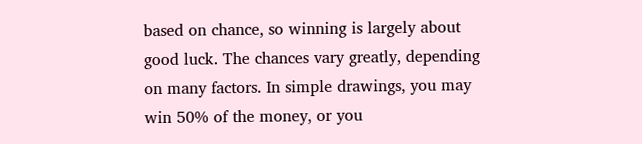based on chance, so winning is largely about good luck. The chances vary greatly, depending on many factors. In simple drawings, you may win 50% of the money, or you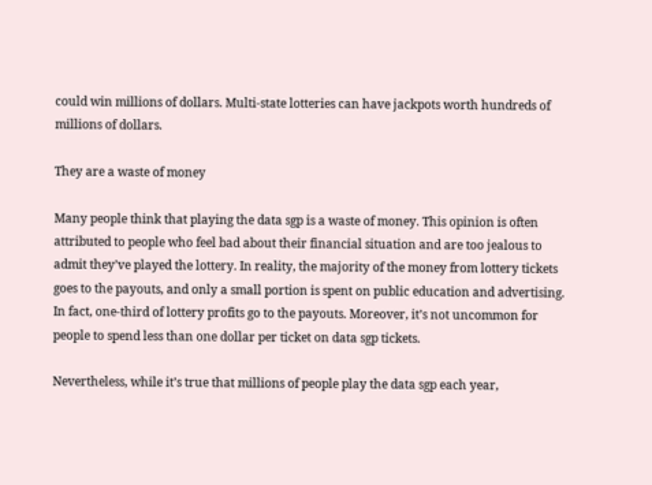could win millions of dollars. Multi-state lotteries can have jackpots worth hundreds of millions of dollars.

They are a waste of money

Many people think that playing the data sgp is a waste of money. This opinion is often attributed to people who feel bad about their financial situation and are too jealous to admit they’ve played the lottery. In reality, the majority of the money from lottery tickets goes to the payouts, and only a small portion is spent on public education and advertising. In fact, one-third of lottery profits go to the payouts. Moreover, it’s not uncommon for people to spend less than one dollar per ticket on data sgp tickets.

Nevertheless, while it’s true that millions of people play the data sgp each year,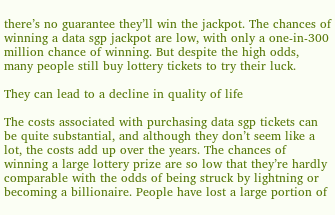there’s no guarantee they’ll win the jackpot. The chances of winning a data sgp jackpot are low, with only a one-in-300 million chance of winning. But despite the high odds, many people still buy lottery tickets to try their luck.

They can lead to a decline in quality of life

The costs associated with purchasing data sgp tickets can be quite substantial, and although they don’t seem like a lot, the costs add up over the years. The chances of winning a large lottery prize are so low that they’re hardly comparable with the odds of being struck by lightning or becoming a billionaire. People have lost a large portion of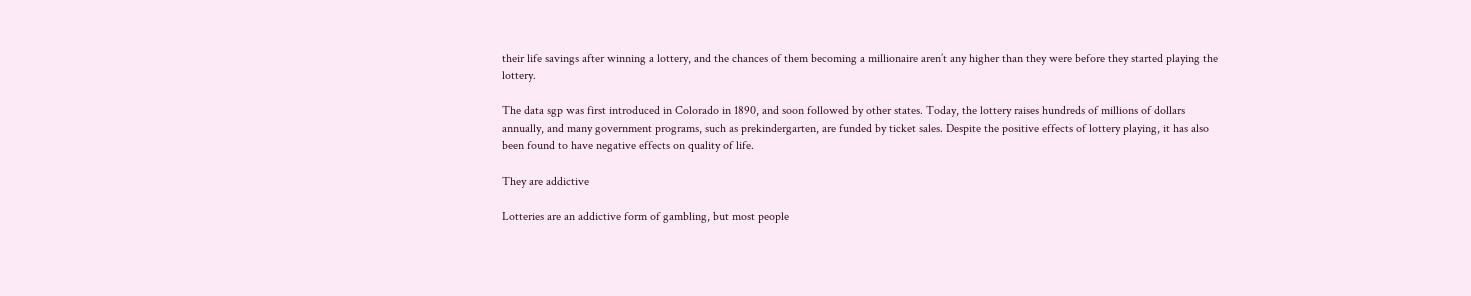their life savings after winning a lottery, and the chances of them becoming a millionaire aren’t any higher than they were before they started playing the lottery.

The data sgp was first introduced in Colorado in 1890, and soon followed by other states. Today, the lottery raises hundreds of millions of dollars annually, and many government programs, such as prekindergarten, are funded by ticket sales. Despite the positive effects of lottery playing, it has also been found to have negative effects on quality of life.

They are addictive

Lotteries are an addictive form of gambling, but most people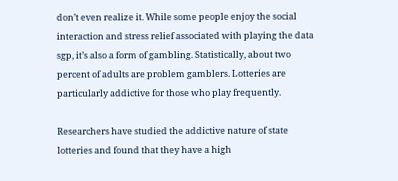don’t even realize it. While some people enjoy the social interaction and stress relief associated with playing the data sgp, it’s also a form of gambling. Statistically, about two percent of adults are problem gamblers. Lotteries are particularly addictive for those who play frequently.

Researchers have studied the addictive nature of state lotteries and found that they have a high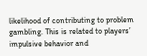likelihood of contributing to problem gambling. This is related to players’ impulsive behavior and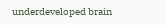underdeveloped brain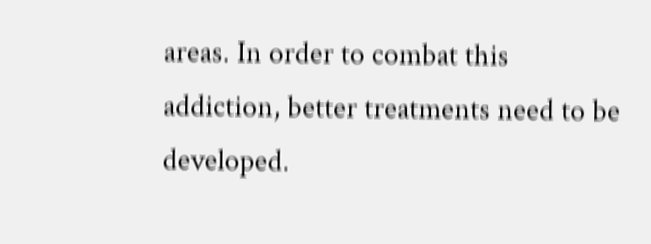areas. In order to combat this addiction, better treatments need to be developed.